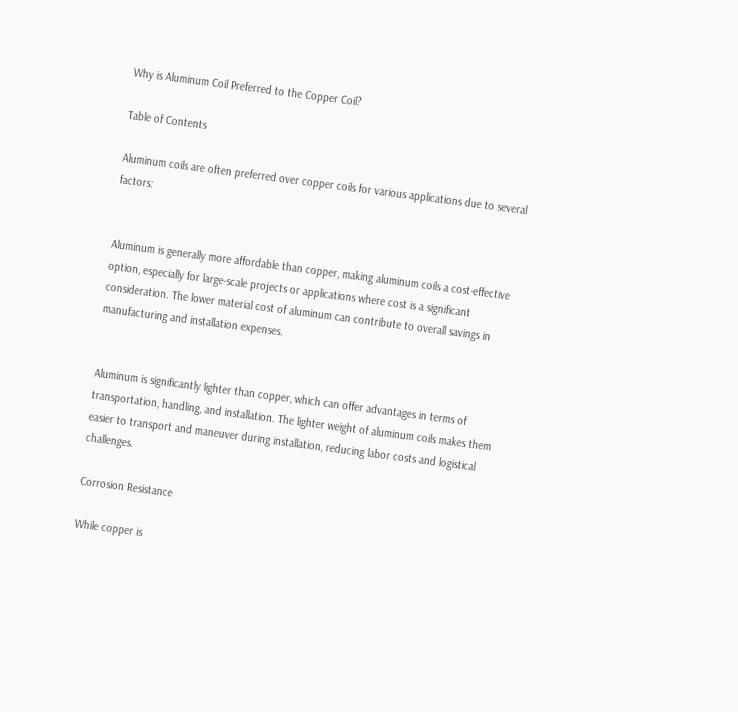Why is Aluminum Coil Preferred to the Copper Coil?

Table of Contents

Aluminum coils are often preferred over copper coils for various applications due to several factors:


Aluminum is generally more affordable than copper, making aluminum coils a cost-effective option, especially for large-scale projects or applications where cost is a significant consideration. The lower material cost of aluminum can contribute to overall savings in manufacturing and installation expenses.


Aluminum is significantly lighter than copper, which can offer advantages in terms of transportation, handling, and installation. The lighter weight of aluminum coils makes them easier to transport and maneuver during installation, reducing labor costs and logistical challenges.

Corrosion Resistance

While copper is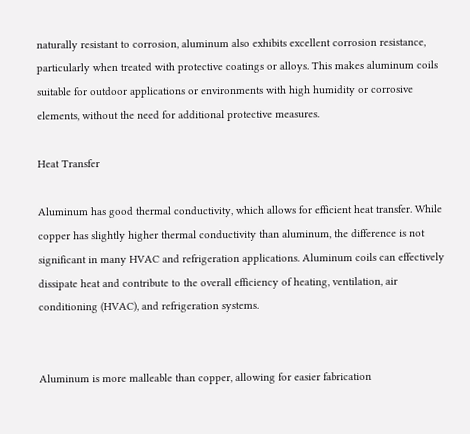naturally resistant to corrosion, aluminum also exhibits excellent corrosion resistance, particularly when treated with protective coatings or alloys. This makes aluminum coils suitable for outdoor applications or environments with high humidity or corrosive elements, without the need for additional protective measures.

Heat Transfer

Aluminum has good thermal conductivity, which allows for efficient heat transfer. While copper has slightly higher thermal conductivity than aluminum, the difference is not significant in many HVAC and refrigeration applications. Aluminum coils can effectively dissipate heat and contribute to the overall efficiency of heating, ventilation, air conditioning (HVAC), and refrigeration systems.


Aluminum is more malleable than copper, allowing for easier fabrication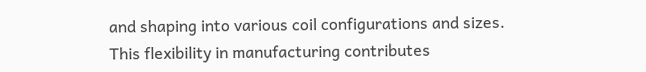and shaping into various coil configurations and sizes. This flexibility in manufacturing contributes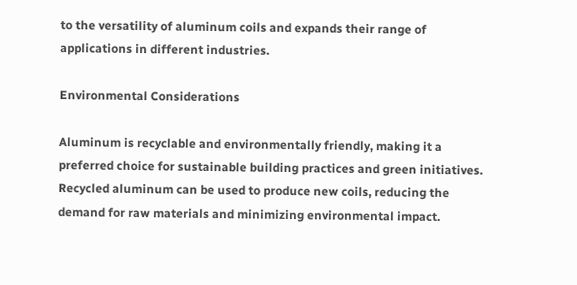to the versatility of aluminum coils and expands their range of applications in different industries.

Environmental Considerations

Aluminum is recyclable and environmentally friendly, making it a preferred choice for sustainable building practices and green initiatives. Recycled aluminum can be used to produce new coils, reducing the demand for raw materials and minimizing environmental impact.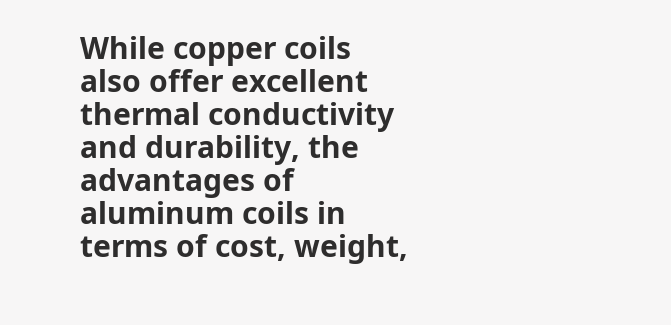While copper coils also offer excellent thermal conductivity and durability, the advantages of aluminum coils in terms of cost, weight,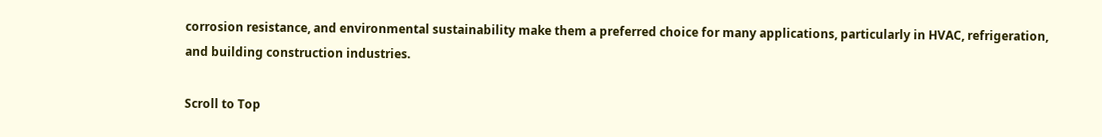corrosion resistance, and environmental sustainability make them a preferred choice for many applications, particularly in HVAC, refrigeration, and building construction industries.

Scroll to Top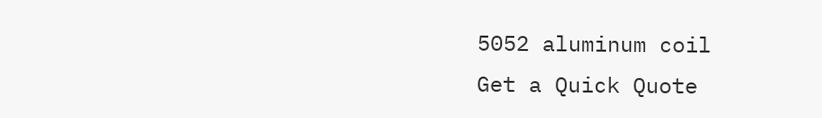5052 aluminum coil
Get a Quick Quote